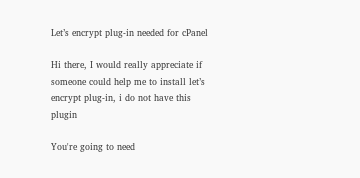Let’s encrypt plug-in needed for cPanel

Hi there, I would really appreciate if someone could help me to install let’s encrypt plug-in, i do not have this plugin

You're going to need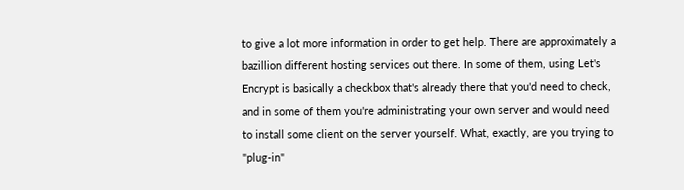to give a lot more information in order to get help. There are approximately a bazillion different hosting services out there. In some of them, using Let's Encrypt is basically a checkbox that's already there that you'd need to check, and in some of them you're administrating your own server and would need to install some client on the server yourself. What, exactly, are you trying to "plug-in"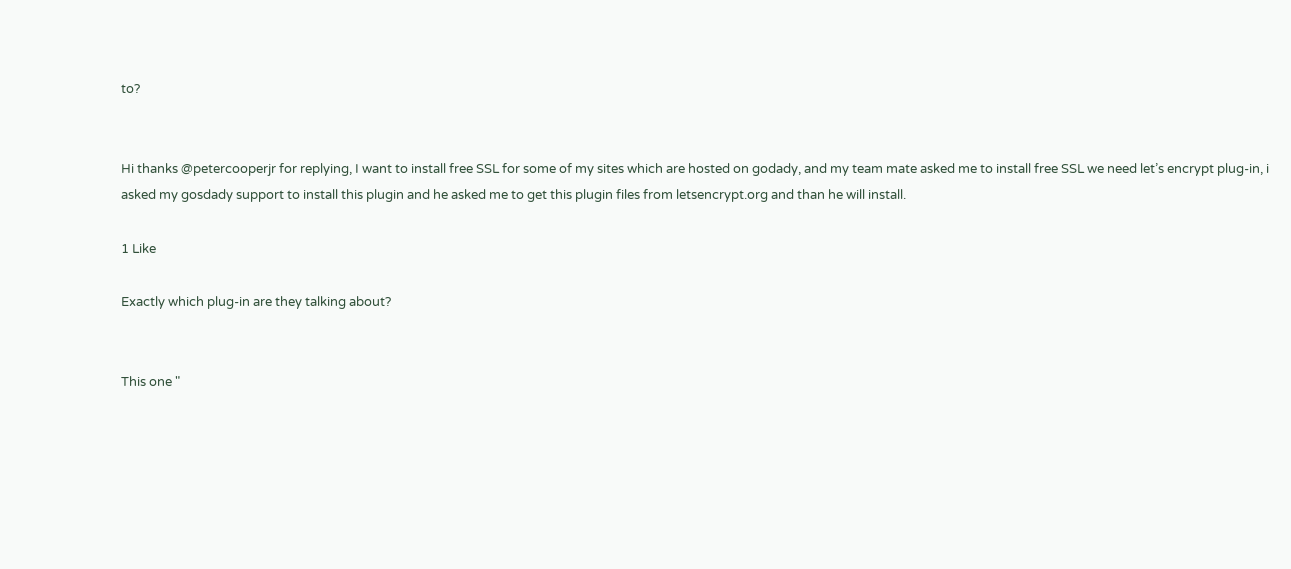to?


Hi thanks @petercooperjr for replying, I want to install free SSL for some of my sites which are hosted on godady, and my team mate asked me to install free SSL we need let’s encrypt plug-in, i asked my gosdady support to install this plugin and he asked me to get this plugin files from letsencrypt.org and than he will install.

1 Like

Exactly which plug-in are they talking about?


This one "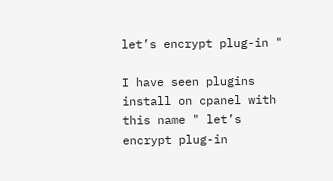let’s encrypt plug-in "

I have seen plugins install on cpanel with this name " let’s encrypt plug-in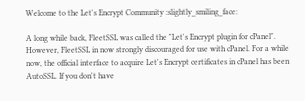Welcome to the Let's Encrypt Community :slightly_smiling_face:

A long while back, FleetSSL was called the "Let's Encrypt plugin for cPanel". However, FleetSSL in now strongly discouraged for use with cPanel. For a while now, the official interface to acquire Let's Encrypt certificates in cPanel has been AutoSSL. If you don't have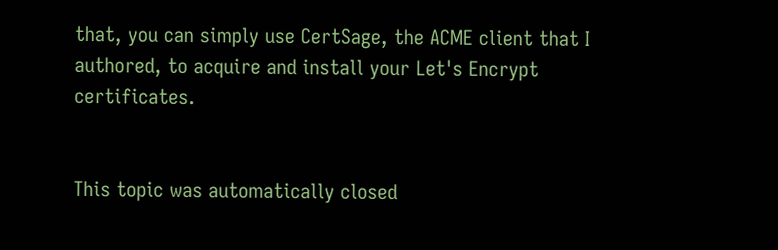that, you can simply use CertSage, the ACME client that I authored, to acquire and install your Let's Encrypt certificates.


This topic was automatically closed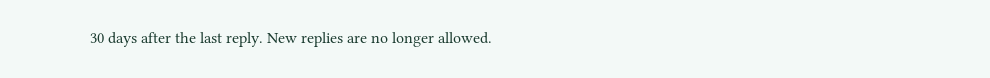30 days after the last reply. New replies are no longer allowed.